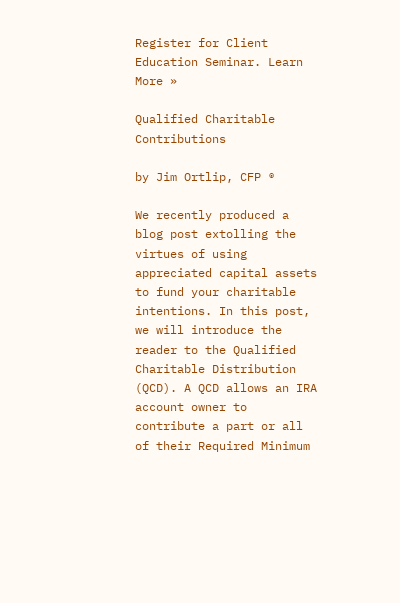Register for Client Education Seminar. Learn More »

Qualified Charitable Contributions

by Jim Ortlip, CFP ®

We recently produced a blog post extolling the virtues of using appreciated capital assets to fund your charitable intentions. In this post, we will introduce the reader to the Qualified Charitable Distribution (QCD). A QCD allows an IRA account owner to contribute a part or all of their Required Minimum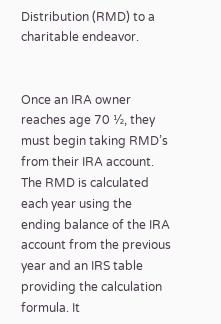Distribution (RMD) to a charitable endeavor.


Once an IRA owner reaches age 70 ½, they must begin taking RMD’s from their IRA account. The RMD is calculated each year using the ending balance of the IRA account from the previous year and an IRS table providing the calculation formula. It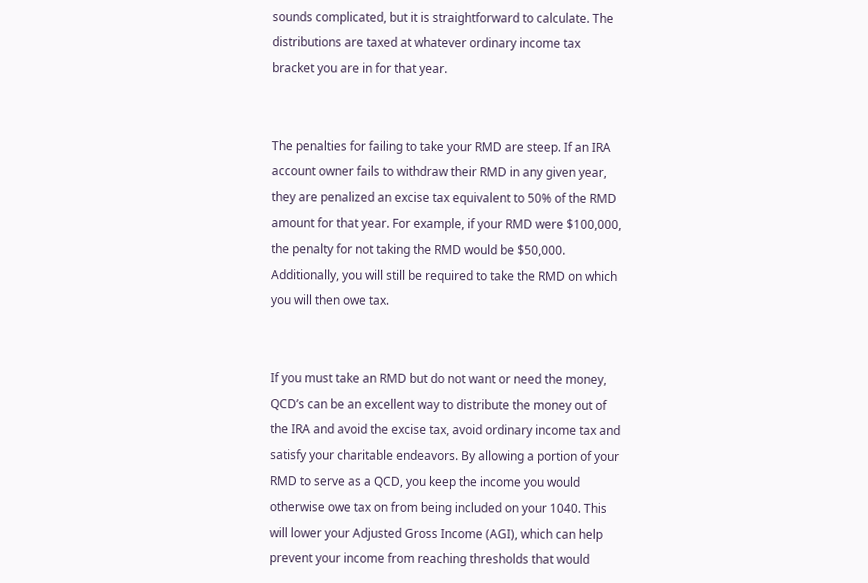sounds complicated, but it is straightforward to calculate. The distributions are taxed at whatever ordinary income tax bracket you are in for that year.


The penalties for failing to take your RMD are steep. If an IRA account owner fails to withdraw their RMD in any given year, they are penalized an excise tax equivalent to 50% of the RMD amount for that year. For example, if your RMD were $100,000, the penalty for not taking the RMD would be $50,000. Additionally, you will still be required to take the RMD on which you will then owe tax.


If you must take an RMD but do not want or need the money, QCD’s can be an excellent way to distribute the money out of the IRA and avoid the excise tax, avoid ordinary income tax and satisfy your charitable endeavors. By allowing a portion of your RMD to serve as a QCD, you keep the income you would otherwise owe tax on from being included on your 1040. This will lower your Adjusted Gross Income (AGI), which can help prevent your income from reaching thresholds that would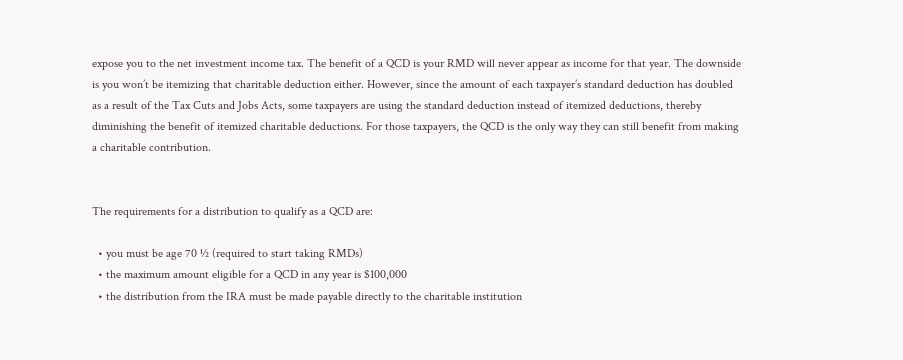expose you to the net investment income tax. The benefit of a QCD is your RMD will never appear as income for that year. The downside is you won’t be itemizing that charitable deduction either. However, since the amount of each taxpayer’s standard deduction has doubled as a result of the Tax Cuts and Jobs Acts, some taxpayers are using the standard deduction instead of itemized deductions, thereby diminishing the benefit of itemized charitable deductions. For those taxpayers, the QCD is the only way they can still benefit from making a charitable contribution.


The requirements for a distribution to qualify as a QCD are:

  • you must be age 70 ½ (required to start taking RMDs)
  • the maximum amount eligible for a QCD in any year is $100,000
  • the distribution from the IRA must be made payable directly to the charitable institution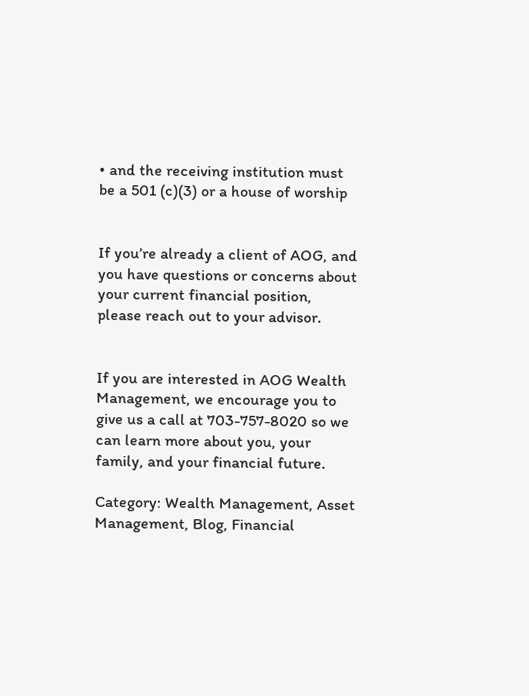• and the receiving institution must be a 501 (c)(3) or a house of worship


If you’re already a client of AOG, and you have questions or concerns about your current financial position, please reach out to your advisor.


If you are interested in AOG Wealth Management, we encourage you to give us a call at 703-757-8020 so we can learn more about you, your family, and your financial future.

Category: Wealth Management, Asset Management, Blog, Financial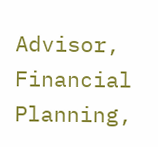Advisor, Financial Planning,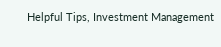Helpful Tips, Investment Management